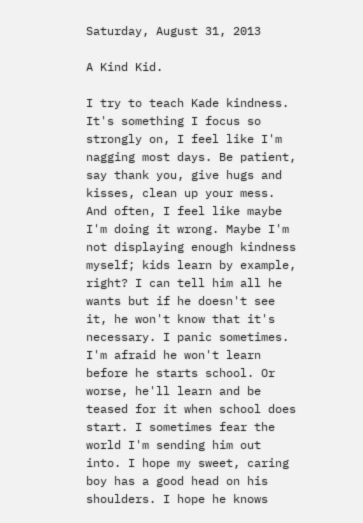Saturday, August 31, 2013

A Kind Kid.

I try to teach Kade kindness. It's something I focus so strongly on, I feel like I'm nagging most days. Be patient, say thank you, give hugs and kisses, clean up your mess. And often, I feel like maybe I'm doing it wrong. Maybe I'm not displaying enough kindness myself; kids learn by example, right? I can tell him all he wants but if he doesn't see it, he won't know that it's necessary. I panic sometimes. I'm afraid he won't learn before he starts school. Or worse, he'll learn and be teased for it when school does start. I sometimes fear the world I'm sending him out into. I hope my sweet, caring boy has a good head on his shoulders. I hope he knows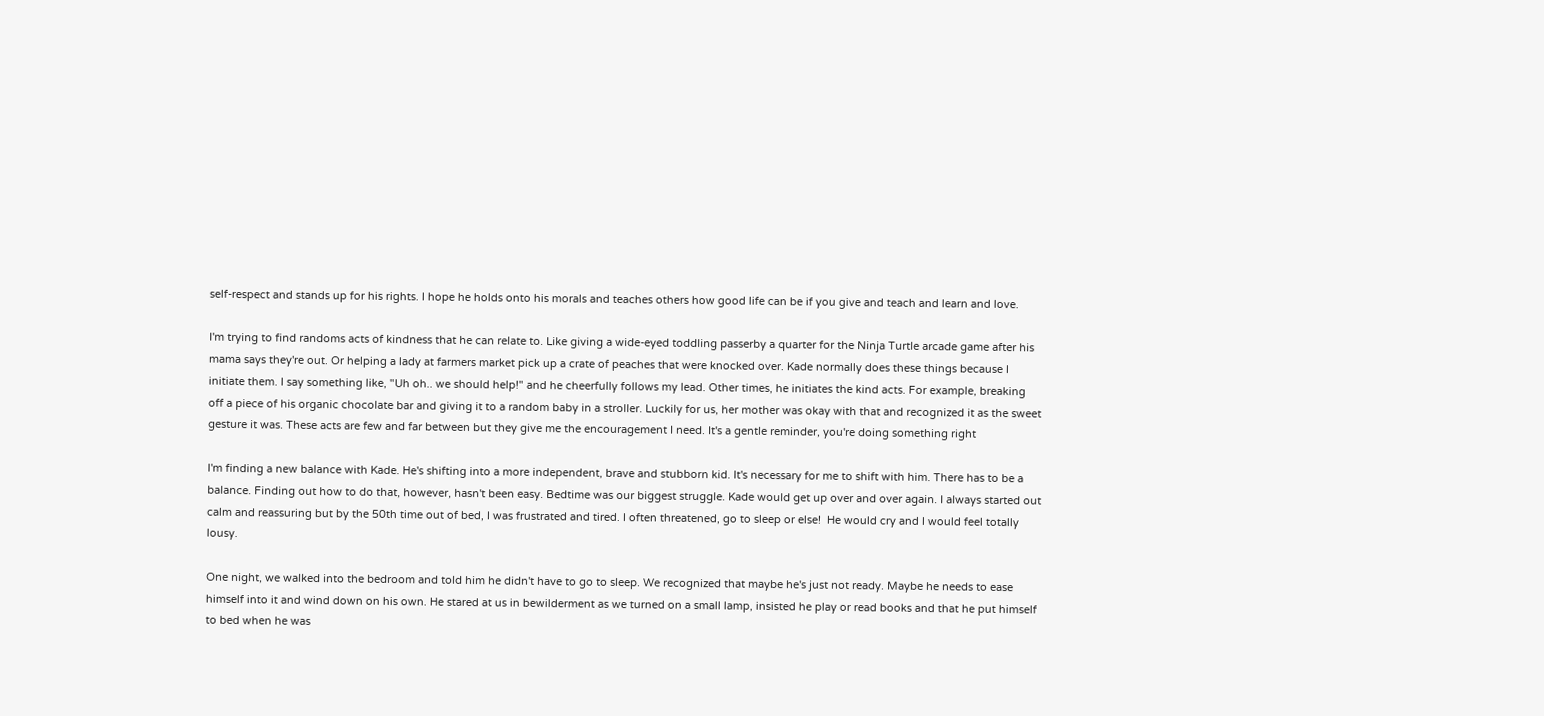self-respect and stands up for his rights. I hope he holds onto his morals and teaches others how good life can be if you give and teach and learn and love.

I'm trying to find randoms acts of kindness that he can relate to. Like giving a wide-eyed toddling passerby a quarter for the Ninja Turtle arcade game after his mama says they're out. Or helping a lady at farmers market pick up a crate of peaches that were knocked over. Kade normally does these things because I initiate them. I say something like, "Uh oh.. we should help!" and he cheerfully follows my lead. Other times, he initiates the kind acts. For example, breaking off a piece of his organic chocolate bar and giving it to a random baby in a stroller. Luckily for us, her mother was okay with that and recognized it as the sweet gesture it was. These acts are few and far between but they give me the encouragement I need. It's a gentle reminder, you're doing something right

I'm finding a new balance with Kade. He's shifting into a more independent, brave and stubborn kid. It's necessary for me to shift with him. There has to be a balance. Finding out how to do that, however, hasn't been easy. Bedtime was our biggest struggle. Kade would get up over and over again. I always started out calm and reassuring but by the 50th time out of bed, I was frustrated and tired. I often threatened, go to sleep or else!  He would cry and I would feel totally lousy.

One night, we walked into the bedroom and told him he didn't have to go to sleep. We recognized that maybe he's just not ready. Maybe he needs to ease himself into it and wind down on his own. He stared at us in bewilderment as we turned on a small lamp, insisted he play or read books and that he put himself to bed when he was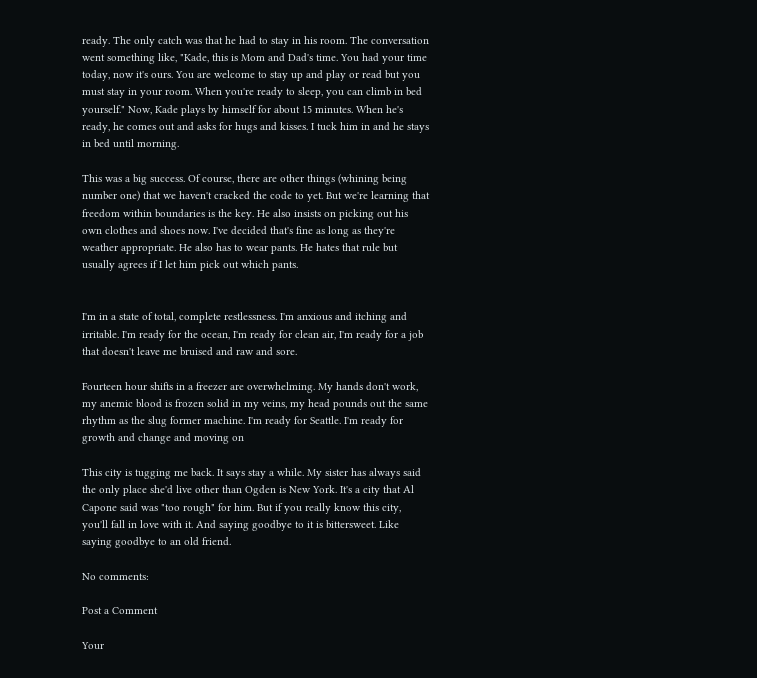ready. The only catch was that he had to stay in his room. The conversation went something like, "Kade, this is Mom and Dad's time. You had your time today, now it's ours. You are welcome to stay up and play or read but you must stay in your room. When you're ready to sleep, you can climb in bed yourself." Now, Kade plays by himself for about 15 minutes. When he's ready, he comes out and asks for hugs and kisses. I tuck him in and he stays in bed until morning.

This was a big success. Of course, there are other things (whining being number one) that we haven't cracked the code to yet. But we're learning that freedom within boundaries is the key. He also insists on picking out his own clothes and shoes now. I've decided that's fine as long as they're weather appropriate. He also has to wear pants. He hates that rule but usually agrees if I let him pick out which pants.


I'm in a state of total, complete restlessness. I'm anxious and itching and irritable. I'm ready for the ocean, I'm ready for clean air, I'm ready for a job that doesn't leave me bruised and raw and sore.

Fourteen hour shifts in a freezer are overwhelming. My hands don't work, my anemic blood is frozen solid in my veins, my head pounds out the same rhythm as the slug former machine. I'm ready for Seattle. I'm ready for growth and change and moving on

This city is tugging me back. It says stay a while. My sister has always said the only place she'd live other than Ogden is New York. It's a city that Al Capone said was "too rough" for him. But if you really know this city, you'll fall in love with it. And saying goodbye to it is bittersweet. Like saying goodbye to an old friend.

No comments:

Post a Comment

Your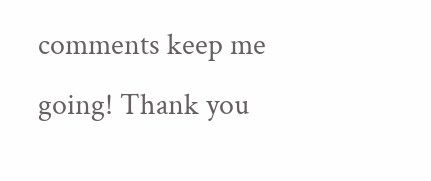comments keep me going! Thank you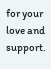for your love and support.